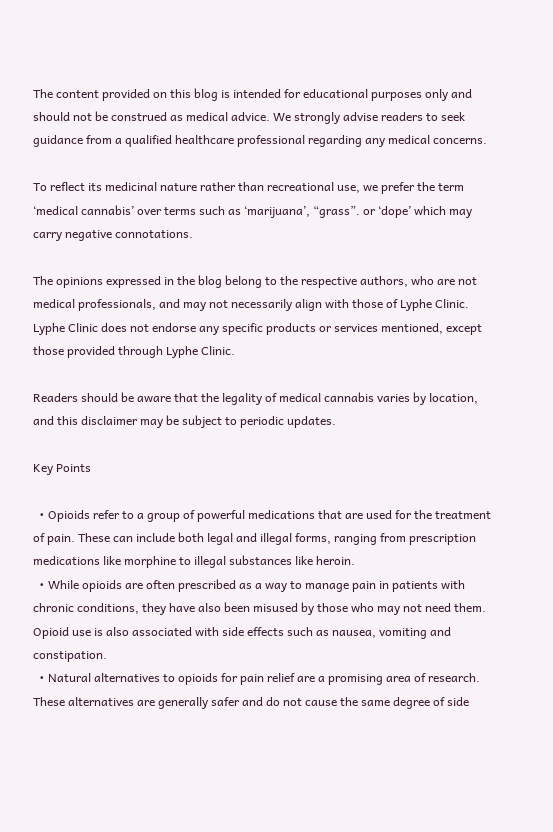The content provided on this blog is intended for educational purposes only and should not be construed as medical advice. We strongly advise readers to seek guidance from a qualified healthcare professional regarding any medical concerns.

To reflect its medicinal nature rather than recreational use, we prefer the term ‘medical cannabis’ over terms such as ‘marijuana’, “grass”. or ‘dope’ which may carry negative connotations.

The opinions expressed in the blog belong to the respective authors, who are not medical professionals, and may not necessarily align with those of Lyphe Clinic. Lyphe Clinic does not endorse any specific products or services mentioned, except those provided through Lyphe Clinic.

Readers should be aware that the legality of medical cannabis varies by location, and this disclaimer may be subject to periodic updates.

Key Points

  • Opioids refer to a group of powerful medications that are used for the treatment of pain. These can include both legal and illegal forms, ranging from prescription medications like morphine to illegal substances like heroin.
  • While opioids are often prescribed as a way to manage pain in patients with chronic conditions, they have also been misused by those who may not need them. Opioid use is also associated with side effects such as nausea, vomiting and constipation.
  • Natural alternatives to opioids for pain relief are a promising area of research. These alternatives are generally safer and do not cause the same degree of side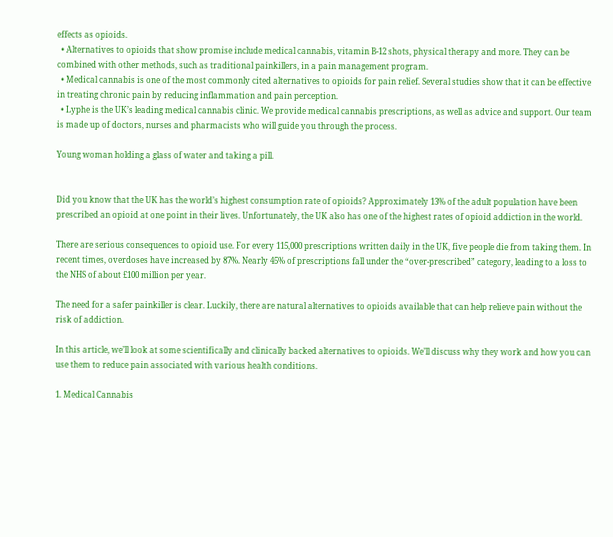effects as opioids.
  • Alternatives to opioids that show promise include medical cannabis, vitamin B-12 shots, physical therapy and more. They can be combined with other methods, such as traditional painkillers, in a pain management program.
  • Medical cannabis is one of the most commonly cited alternatives to opioids for pain relief. Several studies show that it can be effective in treating chronic pain by reducing inflammation and pain perception.
  • Lyphe is the UK’s leading medical cannabis clinic. We provide medical cannabis prescriptions, as well as advice and support. Our team is made up of doctors, nurses and pharmacists who will guide you through the process.

Young woman holding a glass of water and taking a pill.


Did you know that the UK has the world’s highest consumption rate of opioids? Approximately 13% of the adult population have been prescribed an opioid at one point in their lives. Unfortunately, the UK also has one of the highest rates of opioid addiction in the world.

There are serious consequences to opioid use. For every 115,000 prescriptions written daily in the UK, five people die from taking them. In recent times, overdoses have increased by 87%. Nearly 45% of prescriptions fall under the “over-prescribed” category, leading to a loss to the NHS of about £100 million per year.

The need for a safer painkiller is clear. Luckily, there are natural alternatives to opioids available that can help relieve pain without the risk of addiction.

In this article, we’ll look at some scientifically and clinically backed alternatives to opioids. We’ll discuss why they work and how you can use them to reduce pain associated with various health conditions.

1. Medical Cannabis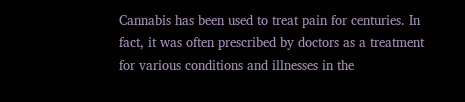Cannabis has been used to treat pain for centuries. In fact, it was often prescribed by doctors as a treatment for various conditions and illnesses in the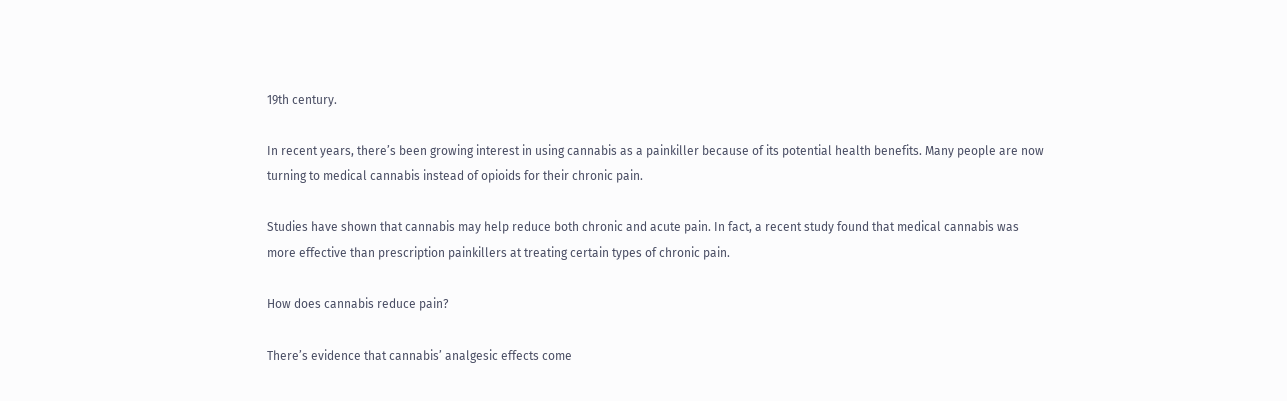19th century.

In recent years, there’s been growing interest in using cannabis as a painkiller because of its potential health benefits. Many people are now turning to medical cannabis instead of opioids for their chronic pain.

Studies have shown that cannabis may help reduce both chronic and acute pain. In fact, a recent study found that medical cannabis was more effective than prescription painkillers at treating certain types of chronic pain.

How does cannabis reduce pain?

There’s evidence that cannabis’ analgesic effects come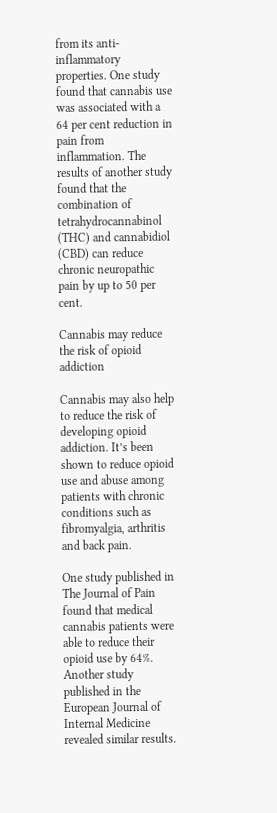from its anti-inflammatory properties. One study found that cannabis use was associated with a 64 per cent reduction in pain from inflammation. The results of another study found that the combination of tetrahydrocannabinol (THC) and cannabidiol (CBD) can reduce chronic neuropathic pain by up to 50 per cent.

Cannabis may reduce the risk of opioid addiction

Cannabis may also help to reduce the risk of developing opioid addiction. It’s been shown to reduce opioid use and abuse among patients with chronic conditions such as fibromyalgia, arthritis and back pain.

One study published in The Journal of Pain found that medical cannabis patients were able to reduce their opioid use by 64%. Another study published in the European Journal of Internal Medicine revealed similar results.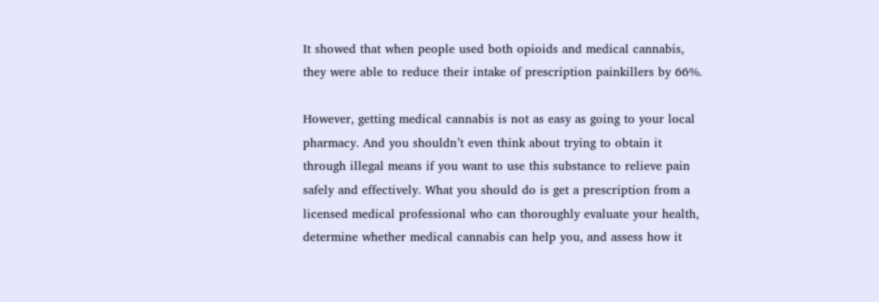It showed that when people used both opioids and medical cannabis, they were able to reduce their intake of prescription painkillers by 66%.

However, getting medical cannabis is not as easy as going to your local pharmacy. And you shouldn’t even think about trying to obtain it through illegal means if you want to use this substance to relieve pain safely and effectively. What you should do is get a prescription from a licensed medical professional who can thoroughly evaluate your health, determine whether medical cannabis can help you, and assess how it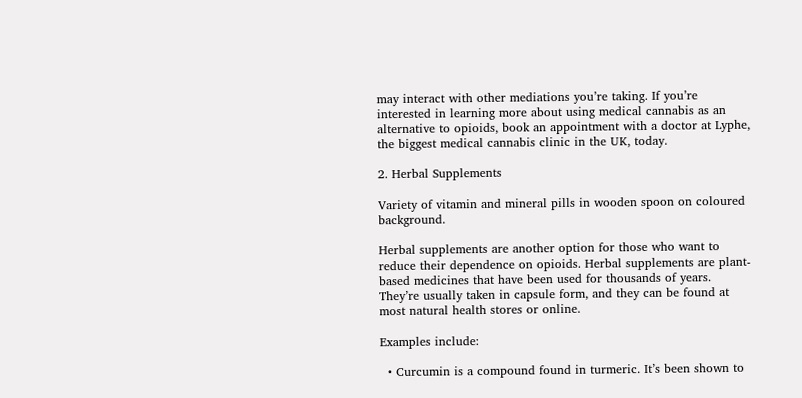may interact with other mediations you’re taking. If you’re interested in learning more about using medical cannabis as an alternative to opioids, book an appointment with a doctor at Lyphe, the biggest medical cannabis clinic in the UK, today.

2. Herbal Supplements

Variety of vitamin and mineral pills in wooden spoon on coloured background.

Herbal supplements are another option for those who want to reduce their dependence on opioids. Herbal supplements are plant-based medicines that have been used for thousands of years. They’re usually taken in capsule form, and they can be found at most natural health stores or online.

Examples include:

  • Curcumin is a compound found in turmeric. It’s been shown to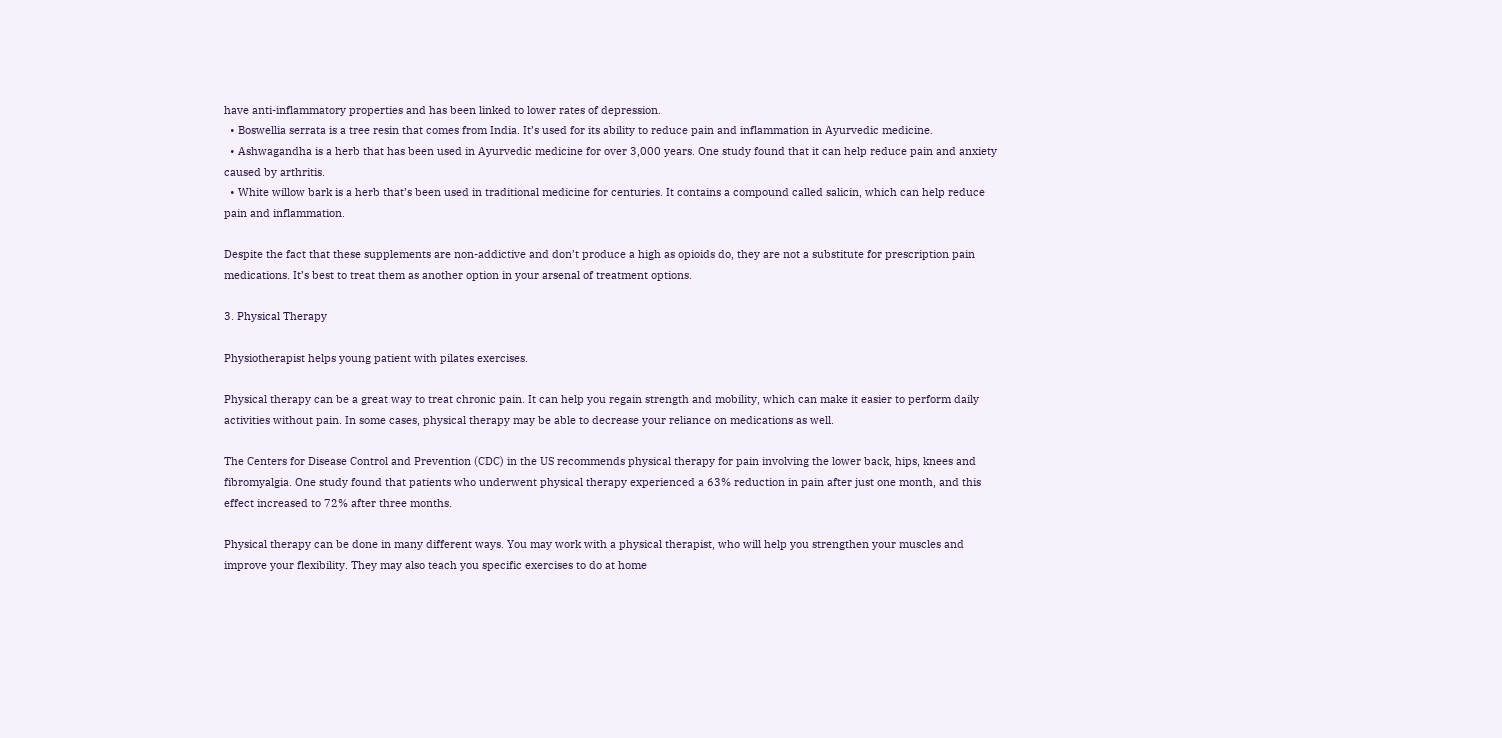have anti-inflammatory properties and has been linked to lower rates of depression.
  • Boswellia serrata is a tree resin that comes from India. It’s used for its ability to reduce pain and inflammation in Ayurvedic medicine.
  • Ashwagandha is a herb that has been used in Ayurvedic medicine for over 3,000 years. One study found that it can help reduce pain and anxiety caused by arthritis.
  • White willow bark is a herb that’s been used in traditional medicine for centuries. It contains a compound called salicin, which can help reduce pain and inflammation.

Despite the fact that these supplements are non-addictive and don’t produce a high as opioids do, they are not a substitute for prescription pain medications. It’s best to treat them as another option in your arsenal of treatment options.

3. Physical Therapy

Physiotherapist helps young patient with pilates exercises.

Physical therapy can be a great way to treat chronic pain. It can help you regain strength and mobility, which can make it easier to perform daily activities without pain. In some cases, physical therapy may be able to decrease your reliance on medications as well.

The Centers for Disease Control and Prevention (CDC) in the US recommends physical therapy for pain involving the lower back, hips, knees and fibromyalgia. One study found that patients who underwent physical therapy experienced a 63% reduction in pain after just one month, and this effect increased to 72% after three months.

Physical therapy can be done in many different ways. You may work with a physical therapist, who will help you strengthen your muscles and improve your flexibility. They may also teach you specific exercises to do at home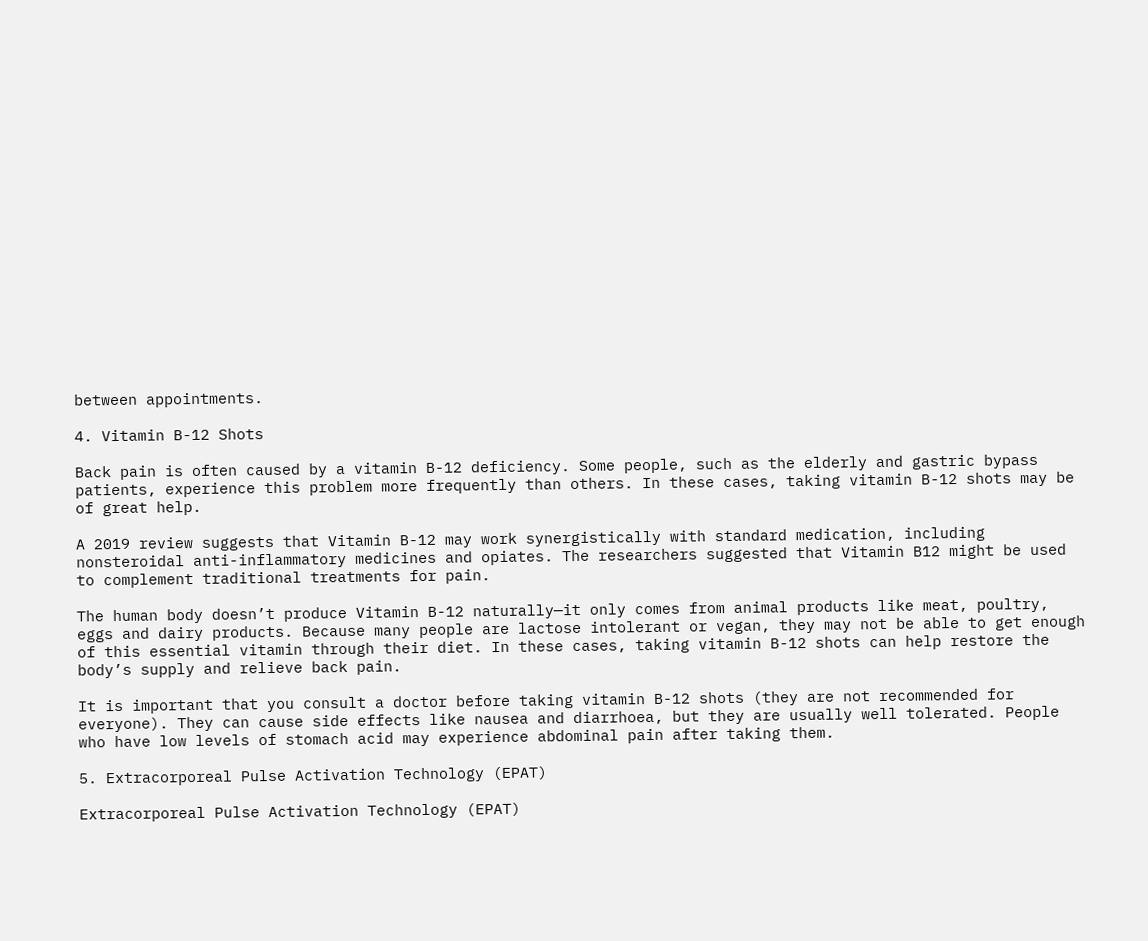between appointments.

4. Vitamin B-12 Shots

Back pain is often caused by a vitamin B-12 deficiency. Some people, such as the elderly and gastric bypass patients, experience this problem more frequently than others. In these cases, taking vitamin B-12 shots may be of great help.

A 2019 review suggests that Vitamin B-12 may work synergistically with standard medication, including nonsteroidal anti-inflammatory medicines and opiates. The researchers suggested that Vitamin B12 might be used to complement traditional treatments for pain.

The human body doesn’t produce Vitamin B-12 naturally—it only comes from animal products like meat, poultry, eggs and dairy products. Because many people are lactose intolerant or vegan, they may not be able to get enough of this essential vitamin through their diet. In these cases, taking vitamin B-12 shots can help restore the body’s supply and relieve back pain.

It is important that you consult a doctor before taking vitamin B-12 shots (they are not recommended for everyone). They can cause side effects like nausea and diarrhoea, but they are usually well tolerated. People who have low levels of stomach acid may experience abdominal pain after taking them.

5. Extracorporeal Pulse Activation Technology (EPAT)

Extracorporeal Pulse Activation Technology (EPAT)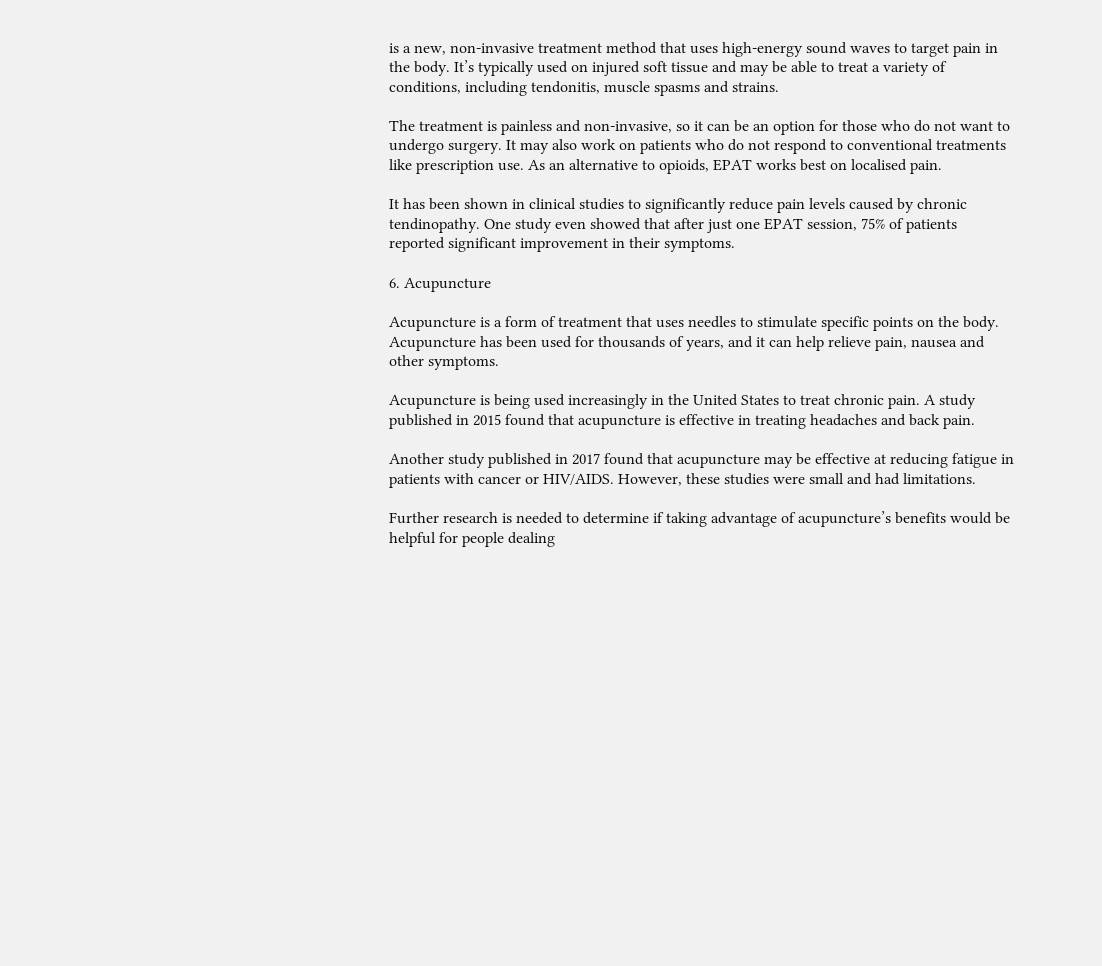is a new, non-invasive treatment method that uses high-energy sound waves to target pain in the body. It’s typically used on injured soft tissue and may be able to treat a variety of conditions, including tendonitis, muscle spasms and strains.

The treatment is painless and non-invasive, so it can be an option for those who do not want to undergo surgery. It may also work on patients who do not respond to conventional treatments like prescription use. As an alternative to opioids, EPAT works best on localised pain.

It has been shown in clinical studies to significantly reduce pain levels caused by chronic tendinopathy. One study even showed that after just one EPAT session, 75% of patients reported significant improvement in their symptoms.

6. Acupuncture

Acupuncture is a form of treatment that uses needles to stimulate specific points on the body. Acupuncture has been used for thousands of years, and it can help relieve pain, nausea and other symptoms.

Acupuncture is being used increasingly in the United States to treat chronic pain. A study published in 2015 found that acupuncture is effective in treating headaches and back pain.

Another study published in 2017 found that acupuncture may be effective at reducing fatigue in patients with cancer or HIV/AIDS. However, these studies were small and had limitations.

Further research is needed to determine if taking advantage of acupuncture’s benefits would be helpful for people dealing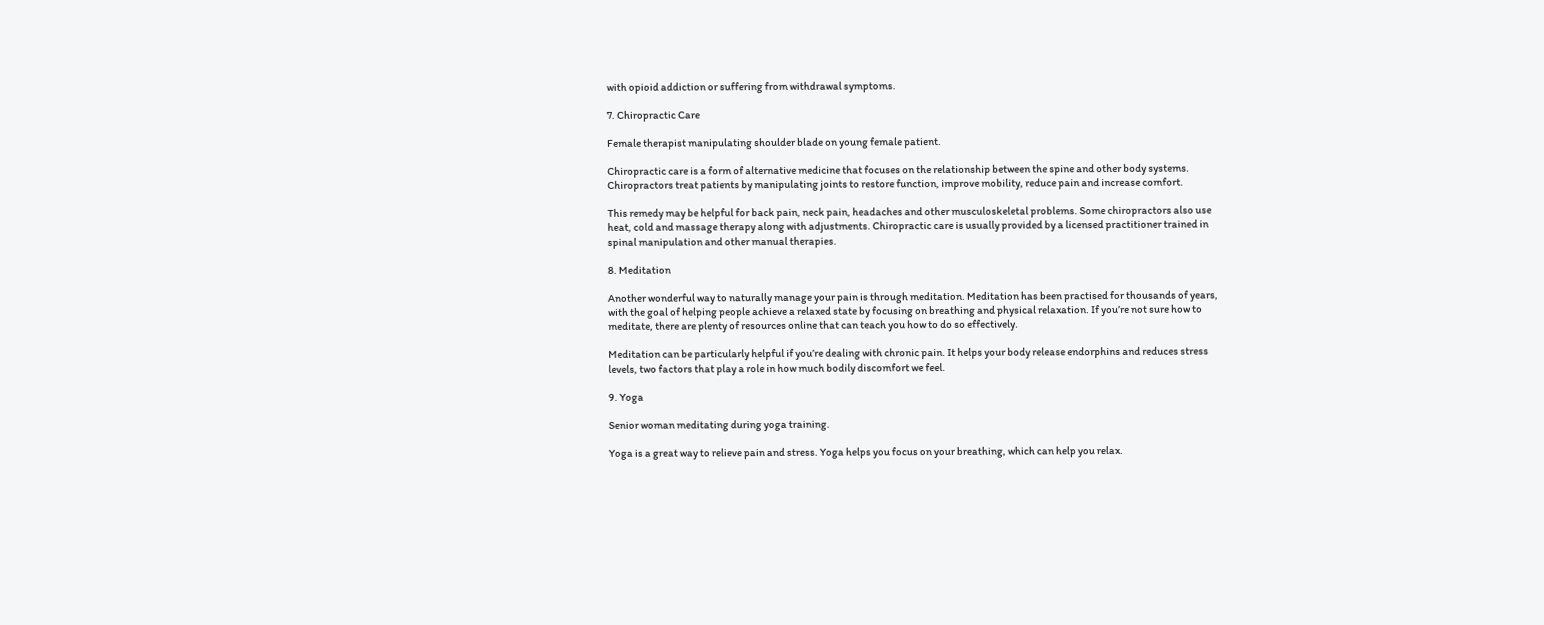with opioid addiction or suffering from withdrawal symptoms.

7. Chiropractic Care

Female therapist manipulating shoulder blade on young female patient.

Chiropractic care is a form of alternative medicine that focuses on the relationship between the spine and other body systems. Chiropractors treat patients by manipulating joints to restore function, improve mobility, reduce pain and increase comfort.

This remedy may be helpful for back pain, neck pain, headaches and other musculoskeletal problems. Some chiropractors also use heat, cold and massage therapy along with adjustments. Chiropractic care is usually provided by a licensed practitioner trained in spinal manipulation and other manual therapies.

8. Meditation

Another wonderful way to naturally manage your pain is through meditation. Meditation has been practised for thousands of years, with the goal of helping people achieve a relaxed state by focusing on breathing and physical relaxation. If you’re not sure how to meditate, there are plenty of resources online that can teach you how to do so effectively.

Meditation can be particularly helpful if you’re dealing with chronic pain. It helps your body release endorphins and reduces stress levels, two factors that play a role in how much bodily discomfort we feel.

9. Yoga

Senior woman meditating during yoga training.

Yoga is a great way to relieve pain and stress. Yoga helps you focus on your breathing, which can help you relax.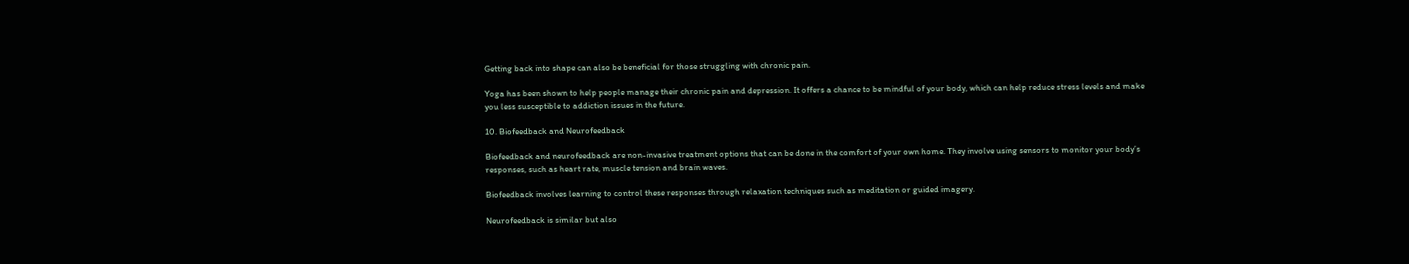Getting back into shape can also be beneficial for those struggling with chronic pain.

Yoga has been shown to help people manage their chronic pain and depression. It offers a chance to be mindful of your body, which can help reduce stress levels and make you less susceptible to addiction issues in the future.

10. Biofeedback and Neurofeedback

Biofeedback and neurofeedback are non-invasive treatment options that can be done in the comfort of your own home. They involve using sensors to monitor your body’s responses, such as heart rate, muscle tension and brain waves.

Biofeedback involves learning to control these responses through relaxation techniques such as meditation or guided imagery.

Neurofeedback is similar but also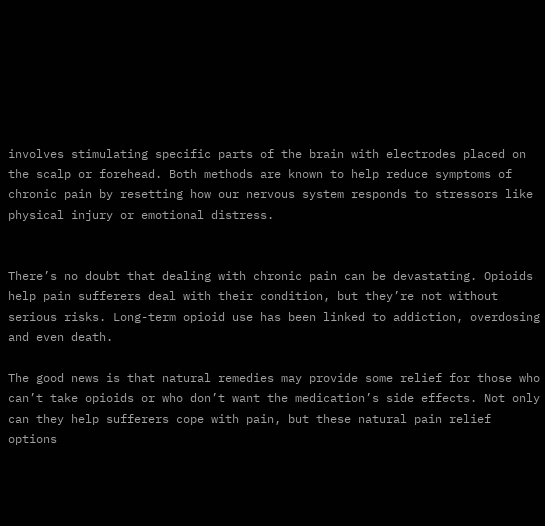involves stimulating specific parts of the brain with electrodes placed on the scalp or forehead. Both methods are known to help reduce symptoms of chronic pain by resetting how our nervous system responds to stressors like physical injury or emotional distress.


There’s no doubt that dealing with chronic pain can be devastating. Opioids help pain sufferers deal with their condition, but they’re not without serious risks. Long-term opioid use has been linked to addiction, overdosing and even death.

The good news is that natural remedies may provide some relief for those who can’t take opioids or who don’t want the medication’s side effects. Not only can they help sufferers cope with pain, but these natural pain relief options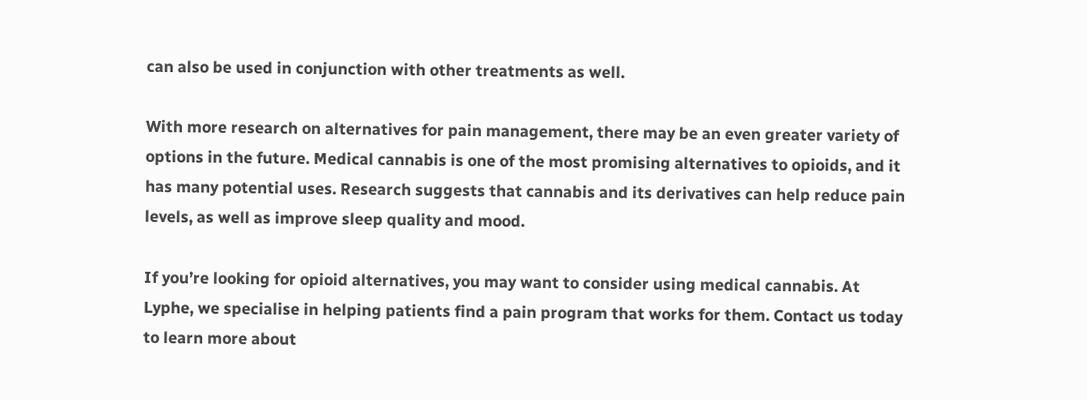can also be used in conjunction with other treatments as well.

With more research on alternatives for pain management, there may be an even greater variety of options in the future. Medical cannabis is one of the most promising alternatives to opioids, and it has many potential uses. Research suggests that cannabis and its derivatives can help reduce pain levels, as well as improve sleep quality and mood.

If you’re looking for opioid alternatives, you may want to consider using medical cannabis. At Lyphe, we specialise in helping patients find a pain program that works for them. Contact us today to learn more about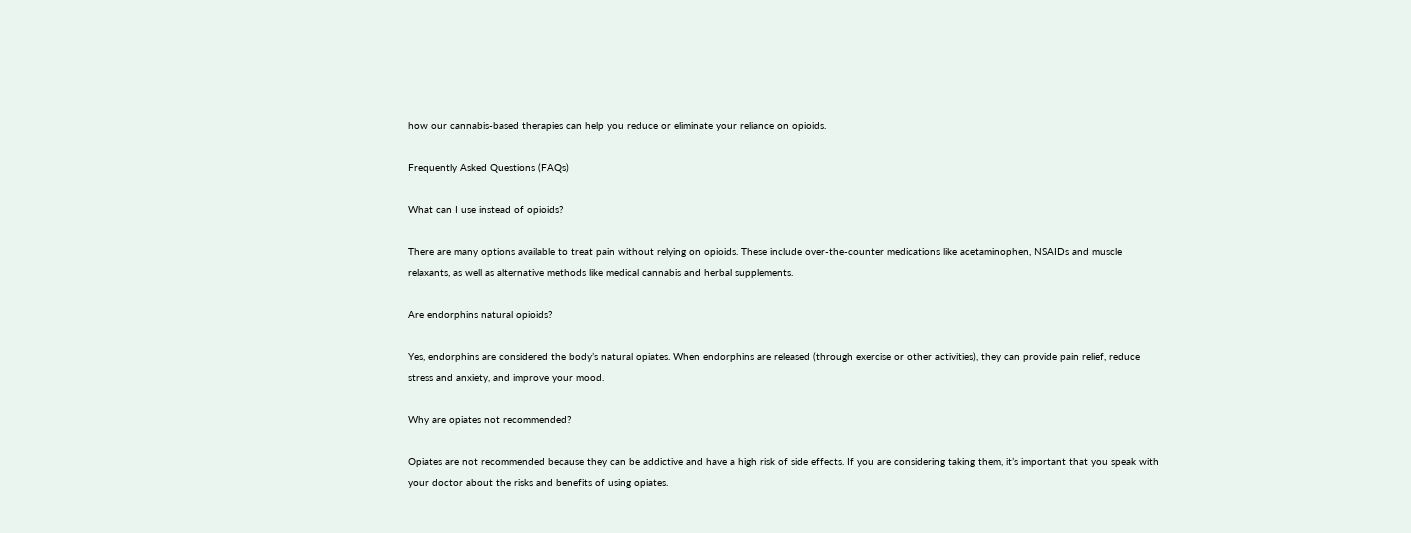how our cannabis-based therapies can help you reduce or eliminate your reliance on opioids.

Frequently Asked Questions (FAQs)

What can I use instead of opioids?

There are many options available to treat pain without relying on opioids. These include over-the-counter medications like acetaminophen, NSAIDs and muscle relaxants, as well as alternative methods like medical cannabis and herbal supplements.

Are endorphins natural opioids?

Yes, endorphins are considered the body’s natural opiates. When endorphins are released (through exercise or other activities), they can provide pain relief, reduce stress and anxiety, and improve your mood.

Why are opiates not recommended?

Opiates are not recommended because they can be addictive and have a high risk of side effects. If you are considering taking them, it’s important that you speak with your doctor about the risks and benefits of using opiates.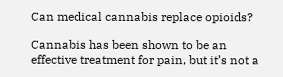Can medical cannabis replace opioids?

Cannabis has been shown to be an effective treatment for pain, but it’s not a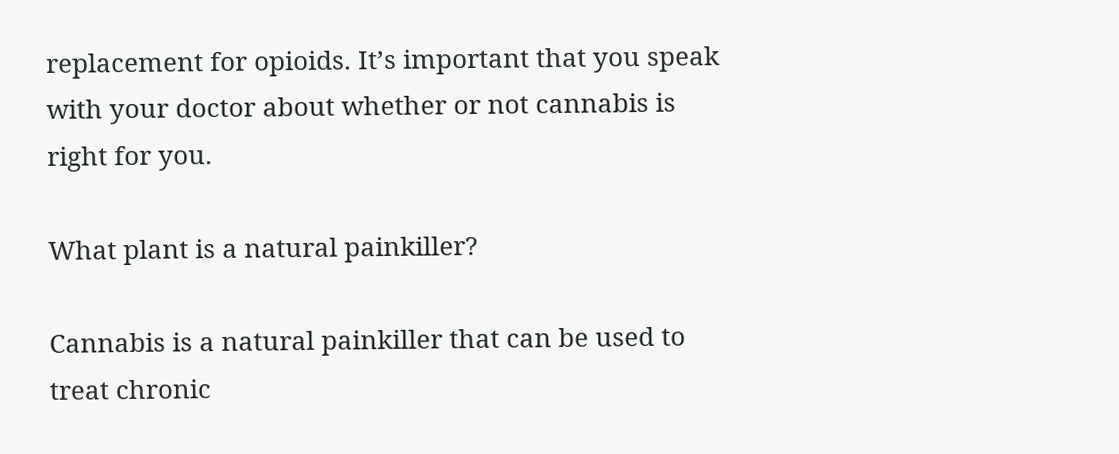replacement for opioids. It’s important that you speak with your doctor about whether or not cannabis is right for you.

What plant is a natural painkiller?

Cannabis is a natural painkiller that can be used to treat chronic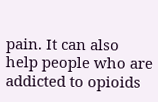pain. It can also help people who are addicted to opioids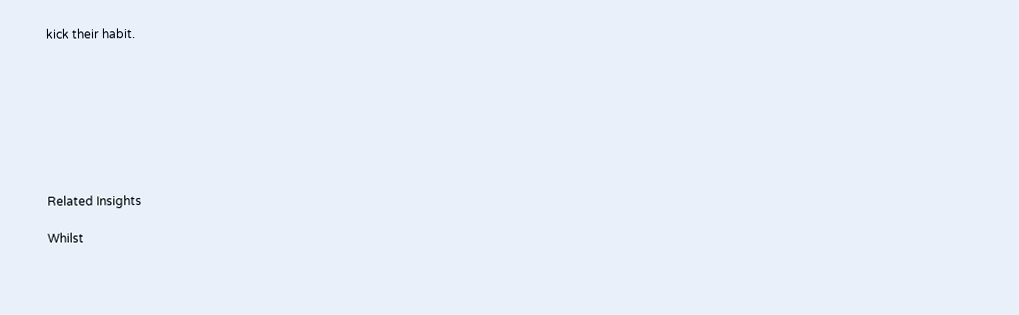kick their habit.








Related Insights

Whilst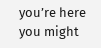you’re here you might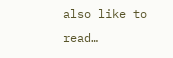also like to read…